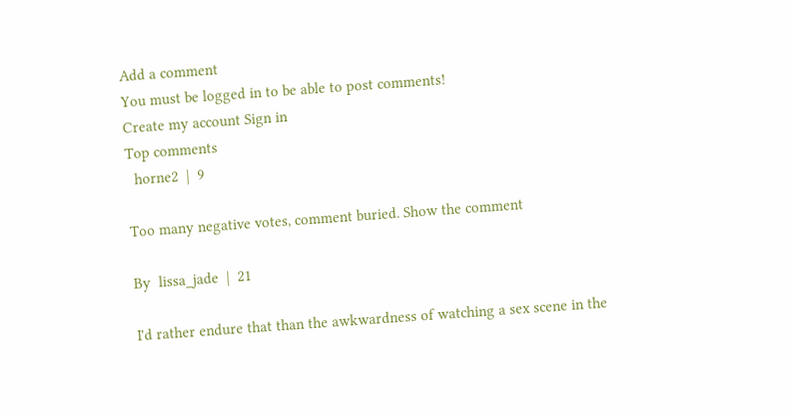Add a comment
You must be logged in to be able to post comments!
Create my account Sign in
Top comments
  horne2  |  9

Too many negative votes, comment buried. Show the comment

By  lissa_jade  |  21

I'd rather endure that than the awkwardness of watching a sex scene in the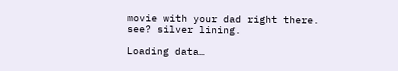movie with your dad right there. see? silver lining.

Loading data…